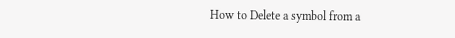How to Delete a symbol from a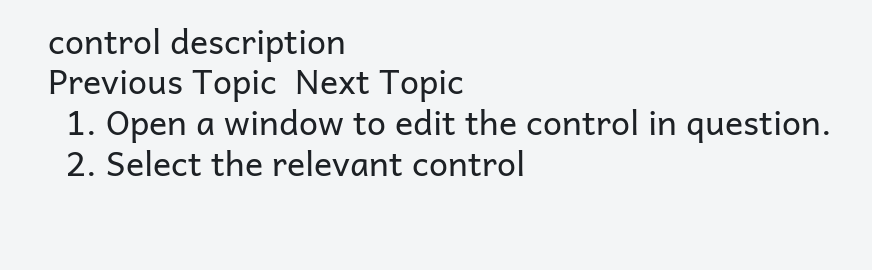control description
Previous Topic  Next Topic
  1. Open a window to edit the control in question.
  2. Select the relevant control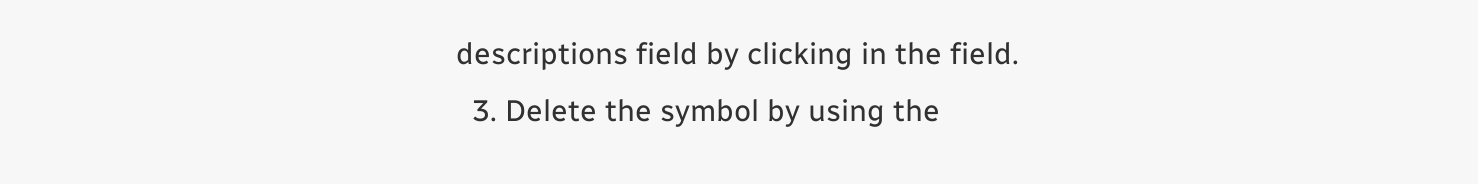descriptions field by clicking in the field.
  3. Delete the symbol by using the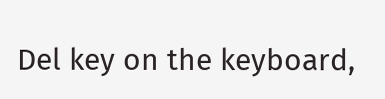Del key on the keyboard,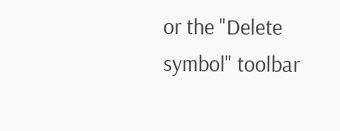or the "Delete symbol" toolbar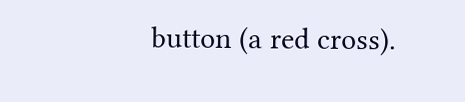button (a red cross).